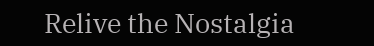Relive the Nostalgia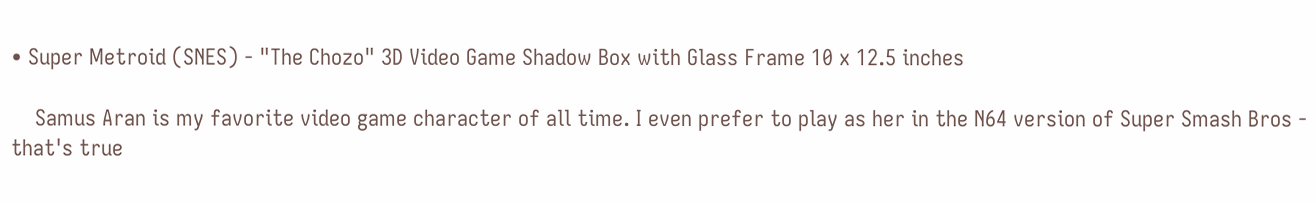• Super Metroid (SNES) - "The Chozo" 3D Video Game Shadow Box with Glass Frame 10 x 12.5 inches

    Samus Aran is my favorite video game character of all time. I even prefer to play as her in the N64 version of Super Smash Bros - that's true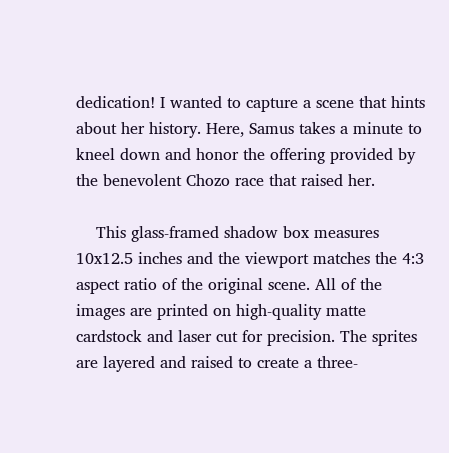dedication! I wanted to capture a scene that hints about her history. Here, Samus takes a minute to kneel down and honor the offering provided by the benevolent Chozo race that raised her.

    This glass-framed shadow box measures 10x12.5 inches and the viewport matches the 4:3 aspect ratio of the original scene. All of the images are printed on high-quality matte cardstock and laser cut for precision. The sprites are layered and raised to create a three-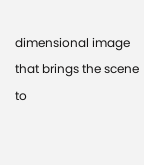dimensional image that brings the scene to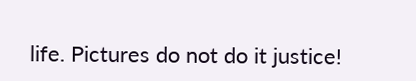life. Pictures do not do it justice!